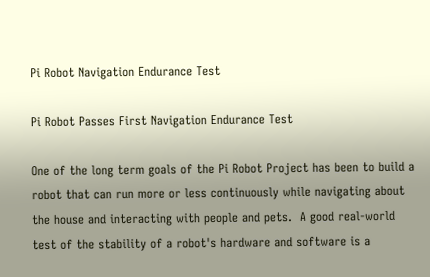Pi Robot Navigation Endurance Test

Pi Robot Passes First Navigation Endurance Test

One of the long term goals of the Pi Robot Project has been to build a robot that can run more or less continuously while navigating about the house and interacting with people and pets.  A good real-world test of the stability of a robot's hardware and software is a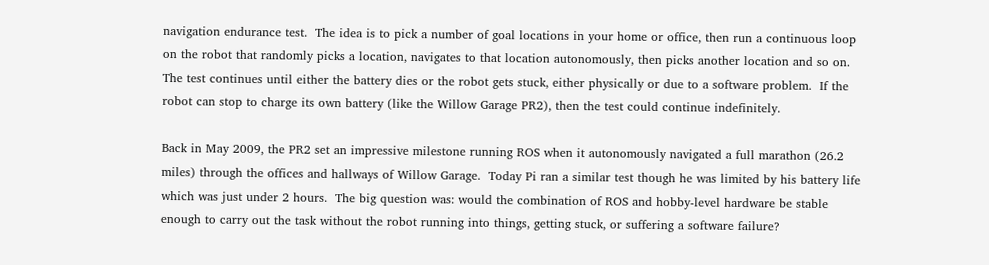navigation endurance test.  The idea is to pick a number of goal locations in your home or office, then run a continuous loop on the robot that randomly picks a location, navigates to that location autonomously, then picks another location and so on.  The test continues until either the battery dies or the robot gets stuck, either physically or due to a software problem.  If the robot can stop to charge its own battery (like the Willow Garage PR2), then the test could continue indefinitely.

Back in May 2009, the PR2 set an impressive milestone running ROS when it autonomously navigated a full marathon (26.2 miles) through the offices and hallways of Willow Garage.  Today Pi ran a similar test though he was limited by his battery life which was just under 2 hours.  The big question was: would the combination of ROS and hobby-level hardware be stable enough to carry out the task without the robot running into things, getting stuck, or suffering a software failure?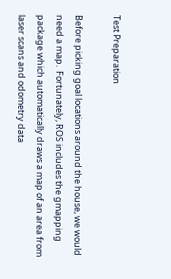Test Preparation

Before picking goal locations around the house, we would need a map.  Fortunately, ROS includes the gmapping package which automatically draws a map of an area from laser scans and odometry data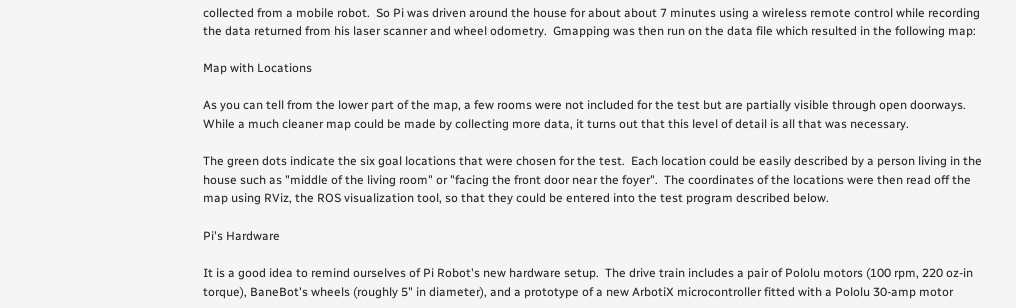collected from a mobile robot.  So Pi was driven around the house for about about 7 minutes using a wireless remote control while recording the data returned from his laser scanner and wheel odometry.  Gmapping was then run on the data file which resulted in the following map:

Map with Locations

As you can tell from the lower part of the map, a few rooms were not included for the test but are partially visible through open doorways.  While a much cleaner map could be made by collecting more data, it turns out that this level of detail is all that was necessary.

The green dots indicate the six goal locations that were chosen for the test.  Each location could be easily described by a person living in the house such as "middle of the living room" or "facing the front door near the foyer".  The coordinates of the locations were then read off the map using RViz, the ROS visualization tool, so that they could be entered into the test program described below.

Pi's Hardware

It is a good idea to remind ourselves of Pi Robot's new hardware setup.  The drive train includes a pair of Pololu motors (100 rpm, 220 oz-in torque), BaneBot's wheels (roughly 5" in diameter), and a prototype of a new ArbotiX microcontroller fitted with a Pololu 30-amp motor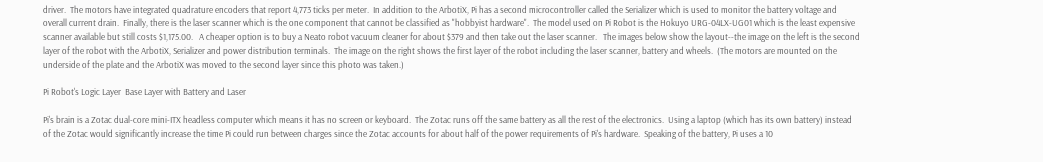driver.  The motors have integrated quadrature encoders that report 4,773 ticks per meter.  In addition to the ArbotiX, Pi has a second microcontroller called the Serializer which is used to monitor the battery voltage and overall current drain.  Finally, there is the laser scanner which is the one component that cannot be classified as "hobbyist hardware".  The model used on Pi Robot is the Hokuyo URG-04LX-UG01 which is the least expensive scanner available but still costs $1,175.00.   A cheaper option is to buy a Neato robot vacuum cleaner for about $379 and then take out the laser scanner.   The images below show the layout--the image on the left is the second layer of the robot with the ArbotiX, Serializer and power distribution terminals.  The image on the right shows the first layer of the robot including the laser scanner, battery and wheels.  (The motors are mounted on the underside of the plate and the ArbotiX was moved to the second layer since this photo was taken.)

Pi Robot's Logic Layer  Base Layer with Battery and Laser

Pi's brain is a Zotac dual-core mini-ITX headless computer which means it has no screen or keyboard.  The Zotac runs off the same battery as all the rest of the electronics.  Using a laptop (which has its own battery) instead of the Zotac would significantly increase the time Pi could run between charges since the Zotac accounts for about half of the power requirements of Pi's hardware.  Speaking of the battery, Pi uses a 10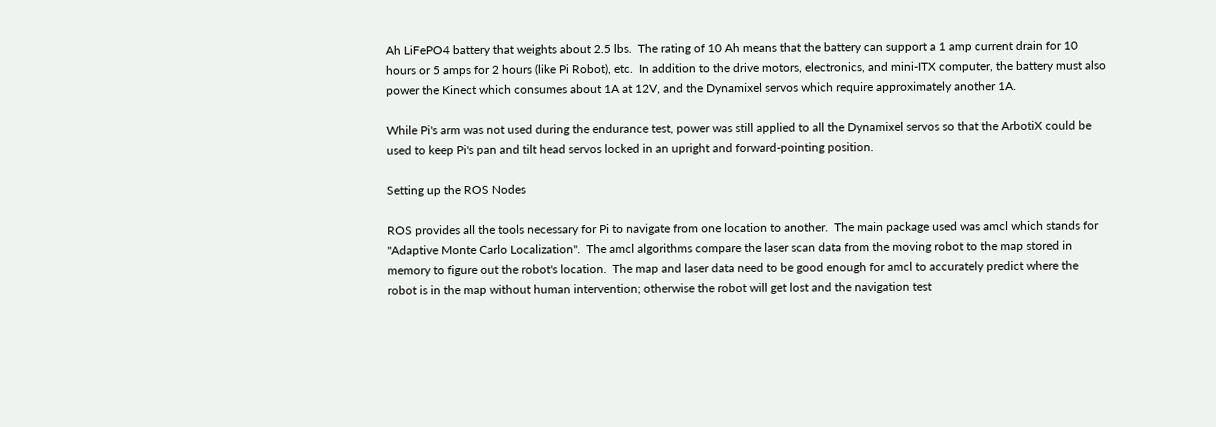Ah LiFePO4 battery that weights about 2.5 lbs.  The rating of 10 Ah means that the battery can support a 1 amp current drain for 10 hours or 5 amps for 2 hours (like Pi Robot), etc.  In addition to the drive motors, electronics, and mini-ITX computer, the battery must also power the Kinect which consumes about 1A at 12V, and the Dynamixel servos which require approximately another 1A.

While Pi's arm was not used during the endurance test, power was still applied to all the Dynamixel servos so that the ArbotiX could be used to keep Pi's pan and tilt head servos locked in an upright and forward-pointing position.

Setting up the ROS Nodes

ROS provides all the tools necessary for Pi to navigate from one location to another.  The main package used was amcl which stands for "Adaptive Monte Carlo Localization".  The amcl algorithms compare the laser scan data from the moving robot to the map stored in memory to figure out the robot's location.  The map and laser data need to be good enough for amcl to accurately predict where the robot is in the map without human intervention; otherwise the robot will get lost and the navigation test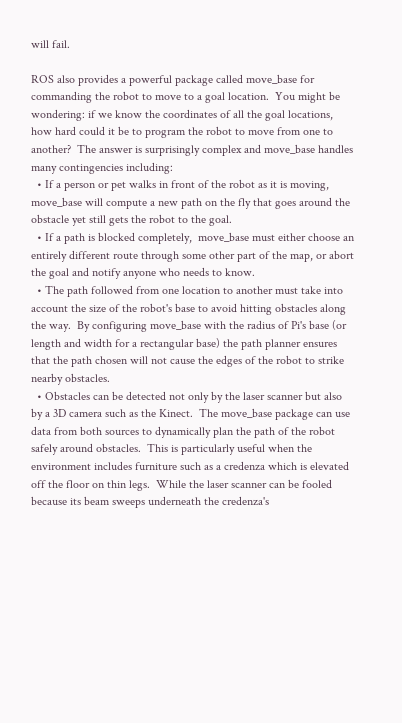will fail.

ROS also provides a powerful package called move_base for commanding the robot to move to a goal location.  You might be wondering: if we know the coordinates of all the goal locations, how hard could it be to program the robot to move from one to another?  The answer is surprisingly complex and move_base handles many contingencies including:
  • If a person or pet walks in front of the robot as it is moving, move_base will compute a new path on the fly that goes around the obstacle yet still gets the robot to the goal.
  • If a path is blocked completely,  move_base must either choose an entirely different route through some other part of the map, or abort the goal and notify anyone who needs to know.
  • The path followed from one location to another must take into account the size of the robot's base to avoid hitting obstacles along the way.  By configuring move_base with the radius of Pi's base (or length and width for a rectangular base) the path planner ensures that the path chosen will not cause the edges of the robot to strike nearby obstacles.
  • Obstacles can be detected not only by the laser scanner but also by a 3D camera such as the Kinect.  The move_base package can use data from both sources to dynamically plan the path of the robot safely around obstacles.  This is particularly useful when the environment includes furniture such as a credenza which is elevated off the floor on thin legs.  While the laser scanner can be fooled because its beam sweeps underneath the credenza's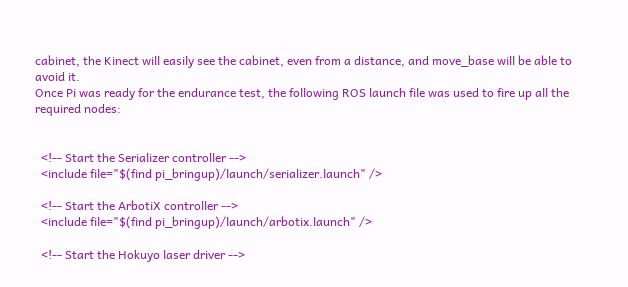cabinet, the Kinect will easily see the cabinet, even from a distance, and move_base will be able to avoid it.
Once Pi was ready for the endurance test, the following ROS launch file was used to fire up all the required nodes:


  <!-- Start the Serializer controller -->
  <include file="$(find pi_bringup)/launch/serializer.launch" />

  <!-- Start the ArbotiX controller -->
  <include file="$(find pi_bringup)/launch/arbotix.launch" />

  <!-- Start the Hokuyo laser driver -->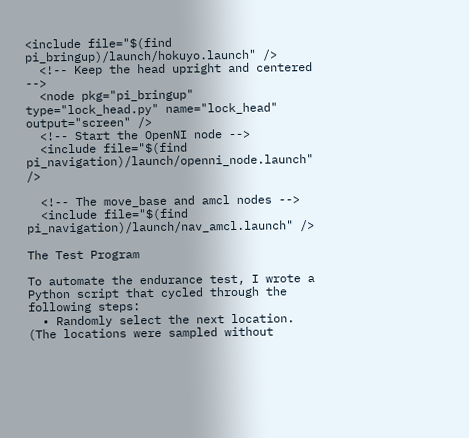<include file="$(find pi_bringup)/launch/hokuyo.launch" />
  <!-- Keep the head upright and centered -->
  <node pkg="pi_bringup" type="lock_head.py" name="lock_head" output="screen" />
  <!-- Start the OpenNI node -->
  <include file="$(find pi_navigation)/launch/openni_node.launch" />

  <!-- The move_base and amcl nodes -->
  <include file="$(find pi_navigation)/launch/nav_amcl.launch" />

The Test Program

To automate the endurance test, I wrote a Python script that cycled through the following steps:
  • Randomly select the next location.  (The locations were sampled without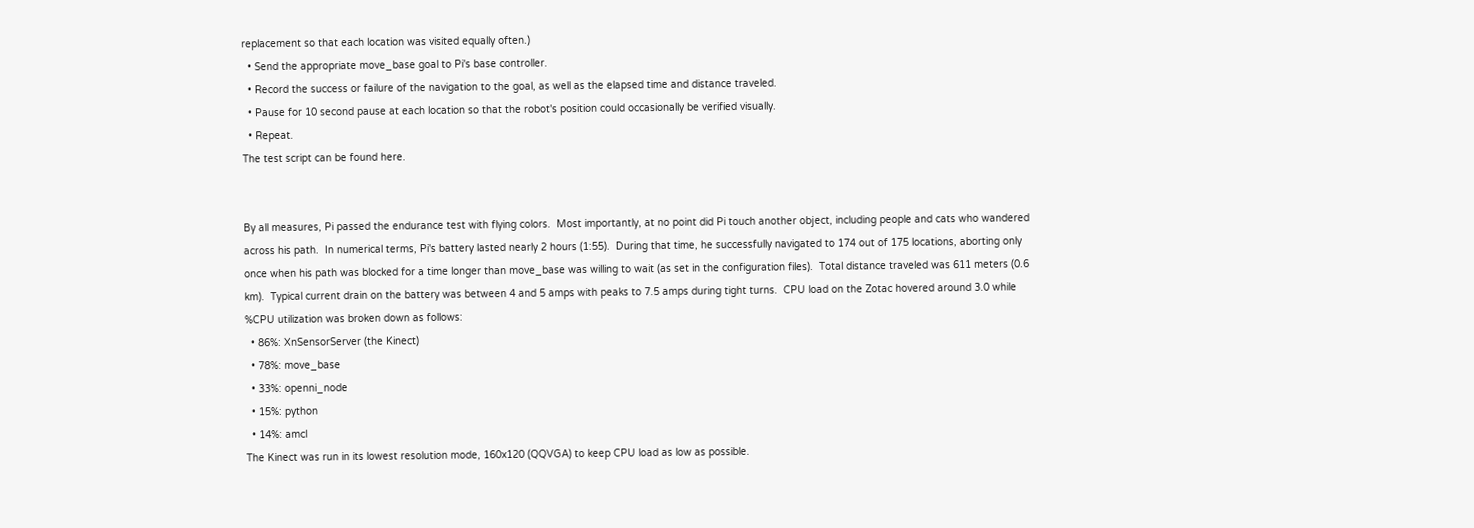replacement so that each location was visited equally often.)
  • Send the appropriate move_base goal to Pi's base controller.
  • Record the success or failure of the navigation to the goal, as well as the elapsed time and distance traveled.
  • Pause for 10 second pause at each location so that the robot's position could occasionally be verified visually.
  • Repeat.
The test script can be found here.


By all measures, Pi passed the endurance test with flying colors.  Most importantly, at no point did Pi touch another object, including people and cats who wandered across his path.  In numerical terms, Pi's battery lasted nearly 2 hours (1:55).  During that time, he successfully navigated to 174 out of 175 locations, aborting only once when his path was blocked for a time longer than move_base was willing to wait (as set in the configuration files).  Total distance traveled was 611 meters (0.6 km).  Typical current drain on the battery was between 4 and 5 amps with peaks to 7.5 amps during tight turns.  CPU load on the Zotac hovered around 3.0 while %CPU utilization was broken down as follows:
  • 86%: XnSensorServer (the Kinect)
  • 78%: move_base
  • 33%: openni_node
  • 15%: python
  • 14%: amcl
The Kinect was run in its lowest resolution mode, 160x120 (QQVGA) to keep CPU load as low as possible.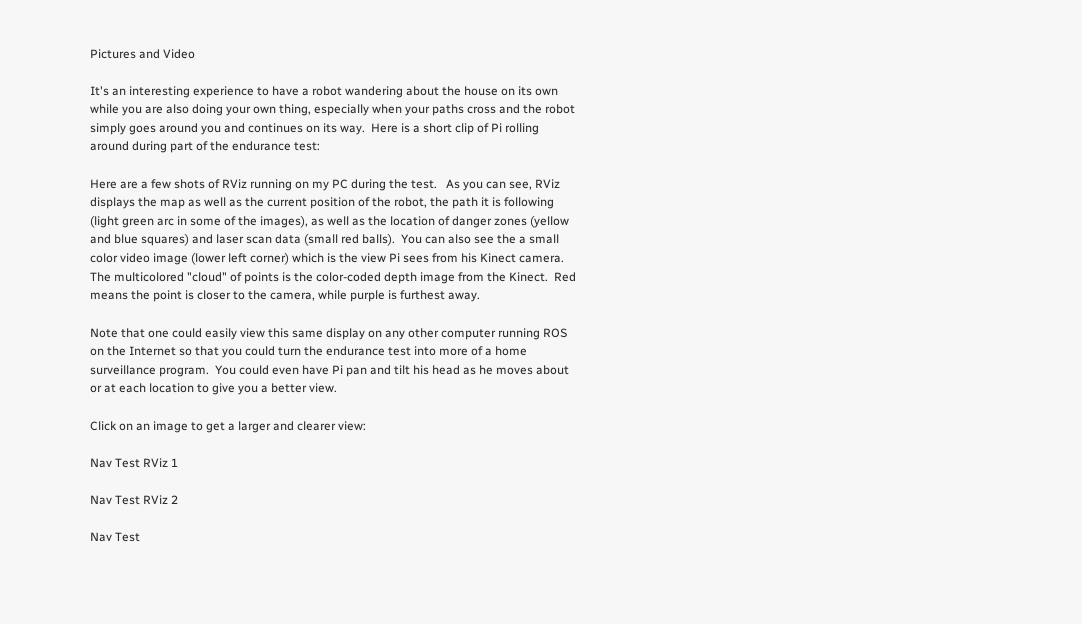Pictures and Video

It's an interesting experience to have a robot wandering about the house on its own while you are also doing your own thing, especially when your paths cross and the robot simply goes around you and continues on its way.  Here is a short clip of Pi rolling around during part of the endurance test:

Here are a few shots of RViz running on my PC during the test.   As you can see, RViz displays the map as well as the current position of the robot, the path it is following (light green arc in some of the images), as well as the location of danger zones (yellow and blue squares) and laser scan data (small red balls).  You can also see the a small color video image (lower left corner) which is the view Pi sees from his Kinect camera.  The multicolored "cloud" of points is the color-coded depth image from the Kinect.  Red means the point is closer to the camera, while purple is furthest away.

Note that one could easily view this same display on any other computer running ROS on the Internet so that you could turn the endurance test into more of a home surveillance program.  You could even have Pi pan and tilt his head as he moves about or at each location to give you a better view.

Click on an image to get a larger and clearer view:

Nav Test RViz 1

Nav Test RViz 2

Nav Test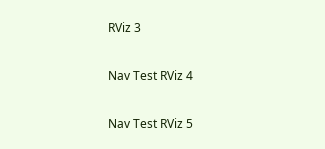RViz 3

Nav Test RViz 4

Nav Test RViz 5